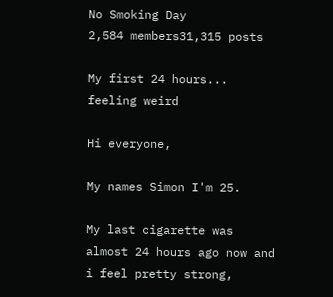No Smoking Day
2,584 members31,315 posts

My first 24 hours... feeling weird

Hi everyone,

My names Simon I'm 25.

My last cigarette was almost 24 hours ago now and i feel pretty strong,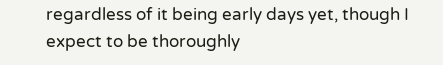regardless of it being early days yet, though I expect to be thoroughly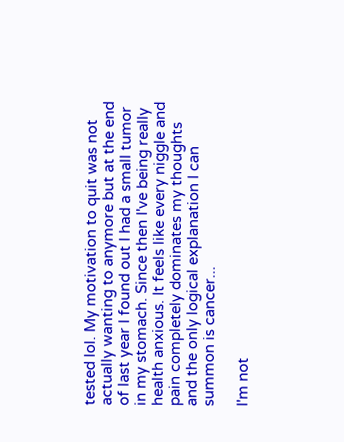tested lol. My motivation to quit was not actually wanting to anymore but at the end of last year I found out I had a small tumor in my stomach. Since then I've being really health anxious. It feels like every niggle and pain completely dominates my thoughts and the only logical explanation I can summon is cancer...

I'm not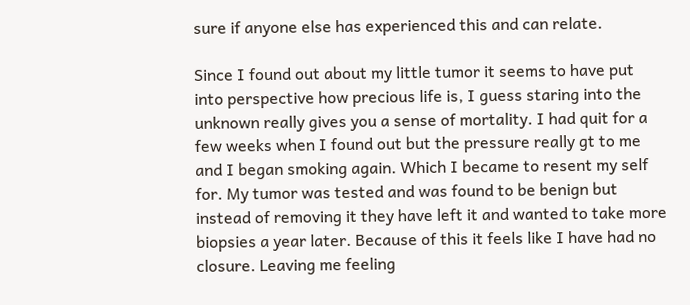sure if anyone else has experienced this and can relate.

Since I found out about my little tumor it seems to have put into perspective how precious life is, I guess staring into the unknown really gives you a sense of mortality. I had quit for a few weeks when I found out but the pressure really gt to me and I began smoking again. Which I became to resent my self for. My tumor was tested and was found to be benign but instead of removing it they have left it and wanted to take more biopsies a year later. Because of this it feels like I have had no closure. Leaving me feeling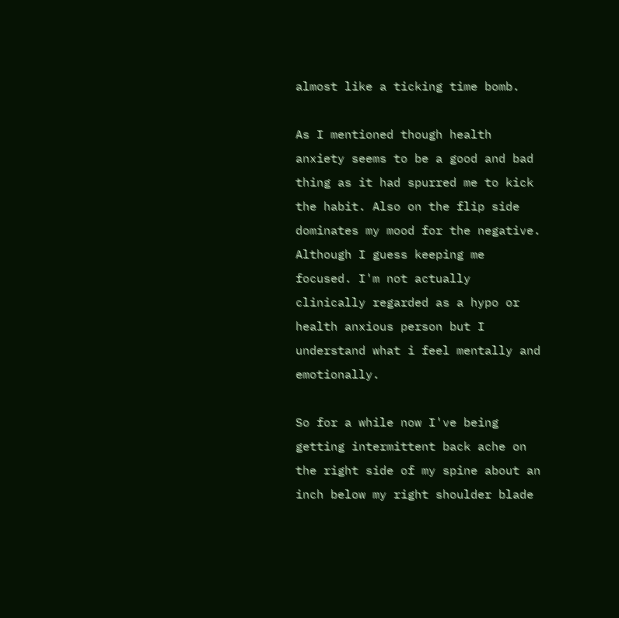almost like a ticking time bomb.

As I mentioned though health anxiety seems to be a good and bad thing as it had spurred me to kick the habit. Also on the flip side dominates my mood for the negative. Although I guess keeping me focused. I'm not actually clinically regarded as a hypo or health anxious person but I understand what i feel mentally and emotionally.

So for a while now I've being getting intermittent back ache on the right side of my spine about an inch below my right shoulder blade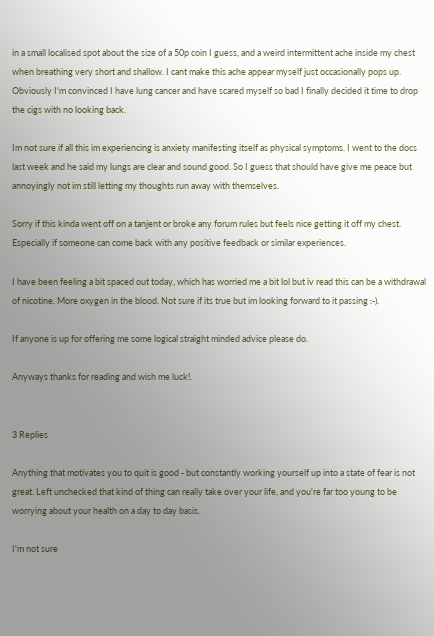in a small localised spot about the size of a 50p coin I guess, and a weird intermittent ache inside my chest when breathing very short and shallow. I cant make this ache appear myself just occasionally pops up. Obviously I'm convinced I have lung cancer and have scared myself so bad I finally decided it time to drop the cigs with no looking back.

Im not sure if all this im experiencing is anxiety manifesting itself as physical symptoms. I went to the docs last week and he said my lungs are clear and sound good. So I guess that should have give me peace but annoyingly not im still letting my thoughts run away with themselves.

Sorry if this kinda went off on a tanjent or broke any forum rules but feels nice getting it off my chest. Especially if someone can come back with any positive feedback or similar experiences.

I have been feeling a bit spaced out today, which has worried me a bit lol but iv read this can be a withdrawal of nicotine. More oxygen in the blood. Not sure if its true but im looking forward to it passing :-).

If anyone is up for offering me some logical straight minded advice please do.

Anyways thanks for reading and wish me luck!.


3 Replies

Anything that motivates you to quit is good - but constantly working yourself up into a state of fear is not great. Left unchecked that kind of thing can really take over your life, and you're far too young to be worrying about your health on a day to day basis.

I'm not sure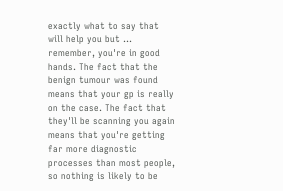exactly what to say that will help you but ... remember, you're in good hands. The fact that the benign tumour was found means that your gp is really on the case. The fact that they'll be scanning you again means that you're getting far more diagnostic processes than most people, so nothing is likely to be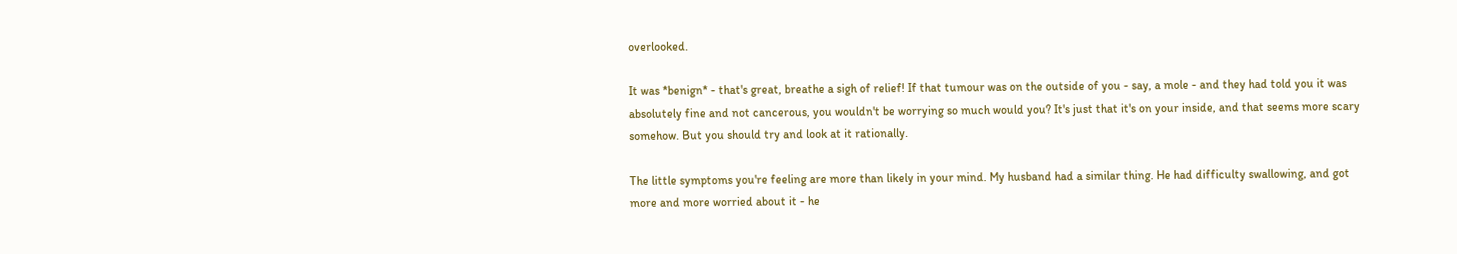overlooked.

It was *benign* - that's great, breathe a sigh of relief! If that tumour was on the outside of you - say, a mole - and they had told you it was absolutely fine and not cancerous, you wouldn't be worrying so much would you? It's just that it's on your inside, and that seems more scary somehow. But you should try and look at it rationally.

The little symptoms you're feeling are more than likely in your mind. My husband had a similar thing. He had difficulty swallowing, and got more and more worried about it - he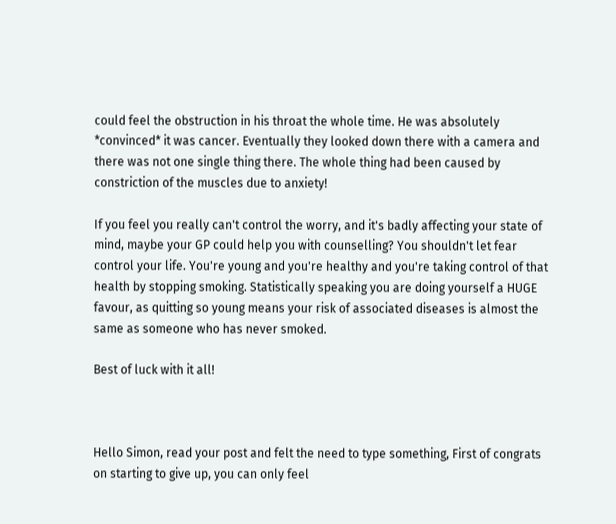could feel the obstruction in his throat the whole time. He was absolutely *convinced* it was cancer. Eventually they looked down there with a camera and there was not one single thing there. The whole thing had been caused by constriction of the muscles due to anxiety!

If you feel you really can't control the worry, and it's badly affecting your state of mind, maybe your GP could help you with counselling? You shouldn't let fear control your life. You're young and you're healthy and you're taking control of that health by stopping smoking. Statistically speaking you are doing yourself a HUGE favour, as quitting so young means your risk of associated diseases is almost the same as someone who has never smoked.

Best of luck with it all!



Hello Simon, read your post and felt the need to type something, First of congrats on starting to give up, you can only feel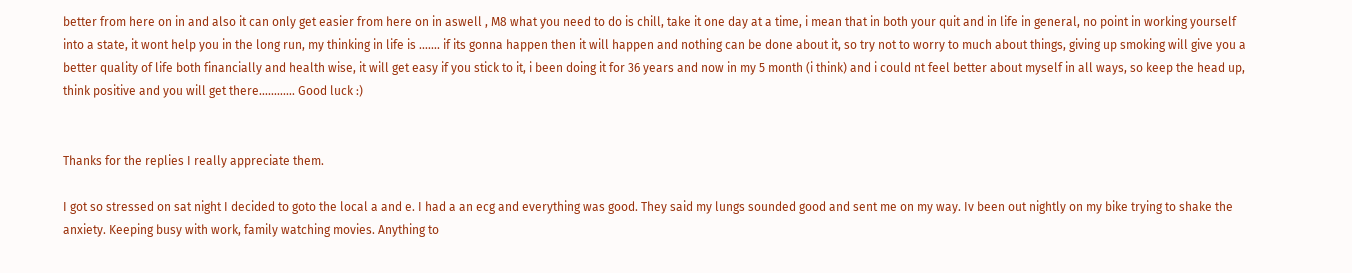better from here on in and also it can only get easier from here on in aswell , M8 what you need to do is chill, take it one day at a time, i mean that in both your quit and in life in general, no point in working yourself into a state, it wont help you in the long run, my thinking in life is ....... if its gonna happen then it will happen and nothing can be done about it, so try not to worry to much about things, giving up smoking will give you a better quality of life both financially and health wise, it will get easy if you stick to it, i been doing it for 36 years and now in my 5 month (i think) and i could nt feel better about myself in all ways, so keep the head up, think positive and you will get there............ Good luck :)


Thanks for the replies I really appreciate them.

I got so stressed on sat night I decided to goto the local a and e. I had a an ecg and everything was good. They said my lungs sounded good and sent me on my way. Iv been out nightly on my bike trying to shake the anxiety. Keeping busy with work, family watching movies. Anything to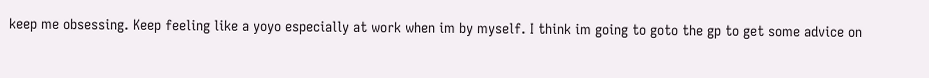keep me obsessing. Keep feeling like a yoyo especially at work when im by myself. I think im going to goto the gp to get some advice on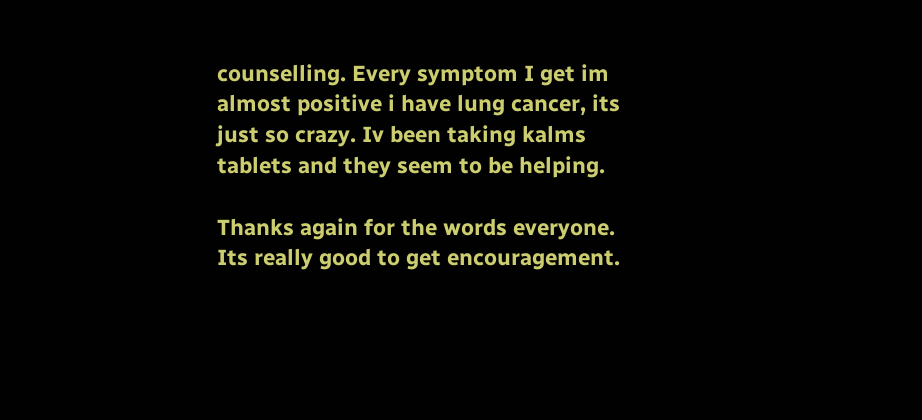counselling. Every symptom I get im almost positive i have lung cancer, its just so crazy. Iv been taking kalms tablets and they seem to be helping.

Thanks again for the words everyone. Its really good to get encouragement.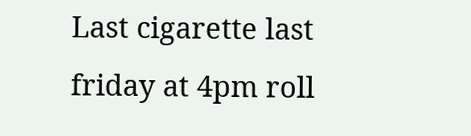Last cigarette last friday at 4pm roll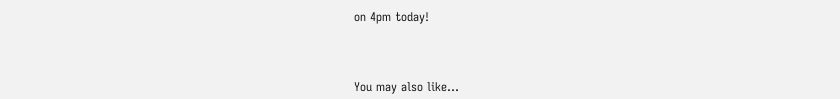on 4pm today!



You may also like...